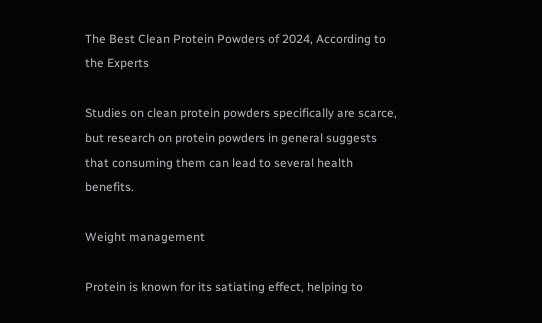The Best Clean Protein Powders of 2024, According to the Experts

Studies on clean protein powders specifically are scarce, but research on protein powders in general suggests that consuming them can lead to several health benefits.

Weight management

Protein is known for its satiating effect, helping to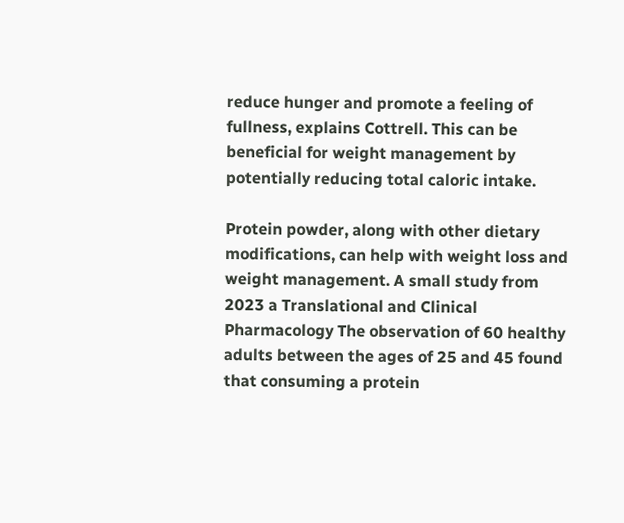reduce hunger and promote a feeling of fullness, explains Cottrell. This can be beneficial for weight management by potentially reducing total caloric intake.

Protein powder, along with other dietary modifications, can help with weight loss and weight management. A small study from 2023 a Translational and Clinical Pharmacology The observation of 60 healthy adults between the ages of 25 and 45 found that consuming a protein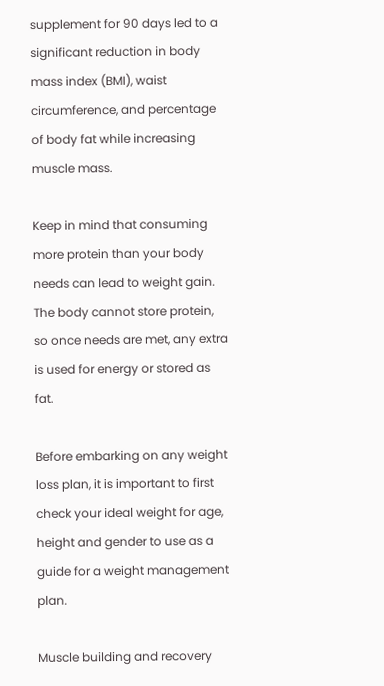supplement for 90 days led to a significant reduction in body mass index (BMI), waist circumference, and percentage of body fat while increasing muscle mass.

Keep in mind that consuming more protein than your body needs can lead to weight gain. The body cannot store protein, so once needs are met, any extra is used for energy or stored as fat.

Before embarking on any weight loss plan, it is important to first check your ideal weight for age, height and gender to use as a guide for a weight management plan.

Muscle building and recovery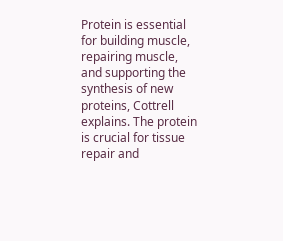Protein is essential for building muscle, repairing muscle, and supporting the synthesis of new proteins, Cottrell explains. The protein is crucial for tissue repair and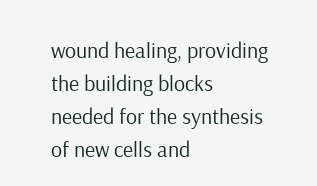wound healing, providing the building blocks needed for the synthesis of new cells and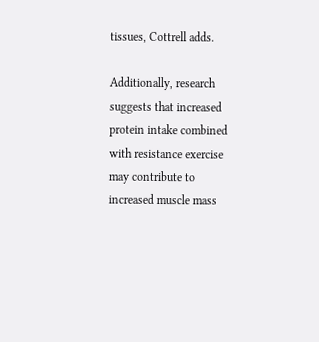tissues, Cottrell adds.

Additionally, research suggests that increased protein intake combined with resistance exercise may contribute to increased muscle mass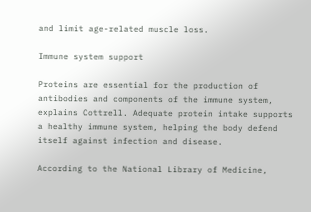and limit age-related muscle loss.

Immune system support

Proteins are essential for the production of antibodies and components of the immune system, explains Cottrell. Adequate protein intake supports a healthy immune system, helping the body defend itself against infection and disease.

According to the National Library of Medicine,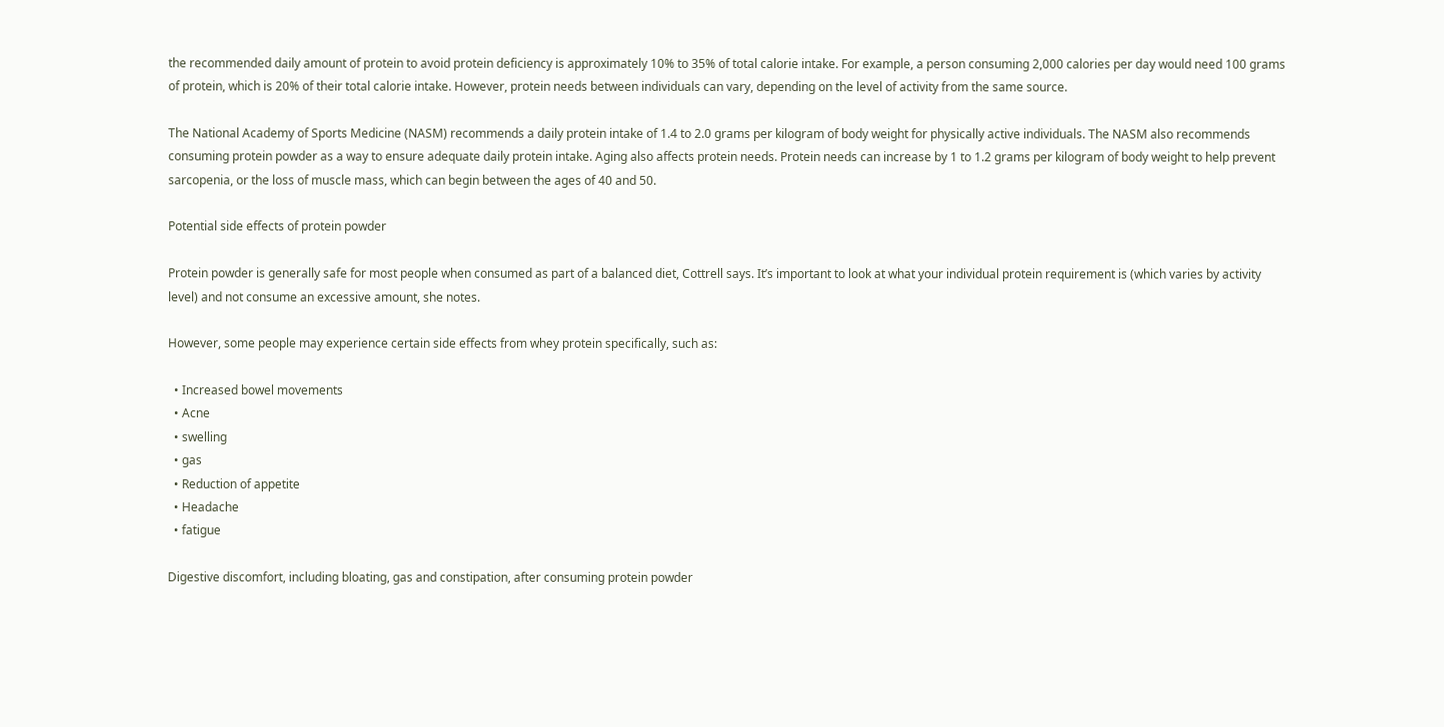the recommended daily amount of protein to avoid protein deficiency is approximately 10% to 35% of total calorie intake. For example, a person consuming 2,000 calories per day would need 100 grams of protein, which is 20% of their total calorie intake. However, protein needs between individuals can vary, depending on the level of activity from the same source.

The National Academy of Sports Medicine (NASM) recommends a daily protein intake of 1.4 to 2.0 grams per kilogram of body weight for physically active individuals. The NASM also recommends consuming protein powder as a way to ensure adequate daily protein intake. Aging also affects protein needs. Protein needs can increase by 1 to 1.2 grams per kilogram of body weight to help prevent sarcopenia, or the loss of muscle mass, which can begin between the ages of 40 and 50.

Potential side effects of protein powder

Protein powder is generally safe for most people when consumed as part of a balanced diet, Cottrell says. It’s important to look at what your individual protein requirement is (which varies by activity level) and not consume an excessive amount, she notes.

However, some people may experience certain side effects from whey protein specifically, such as:

  • Increased bowel movements
  • Acne
  • swelling
  • gas
  • Reduction of appetite
  • Headache
  • fatigue

Digestive discomfort, including bloating, gas and constipation, after consuming protein powder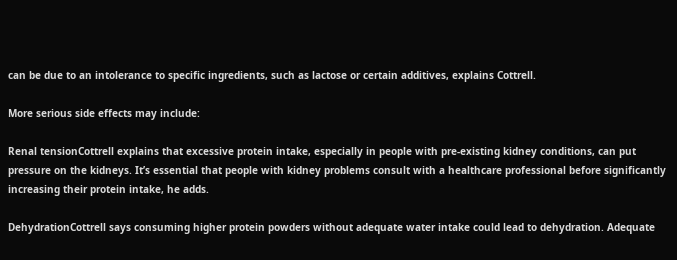can be due to an intolerance to specific ingredients, such as lactose or certain additives, explains Cottrell.

More serious side effects may include:

Renal tensionCottrell explains that excessive protein intake, especially in people with pre-existing kidney conditions, can put pressure on the kidneys. It’s essential that people with kidney problems consult with a healthcare professional before significantly increasing their protein intake, he adds.

DehydrationCottrell says consuming higher protein powders without adequate water intake could lead to dehydration. Adequate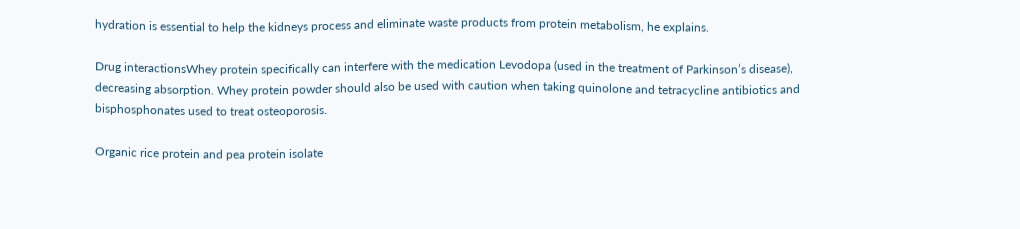hydration is essential to help the kidneys process and eliminate waste products from protein metabolism, he explains.

Drug interactionsWhey protein specifically can interfere with the medication Levodopa (used in the treatment of Parkinson’s disease), decreasing absorption. Whey protein powder should also be used with caution when taking quinolone and tetracycline antibiotics and bisphosphonates used to treat osteoporosis.

Organic rice protein and pea protein isolate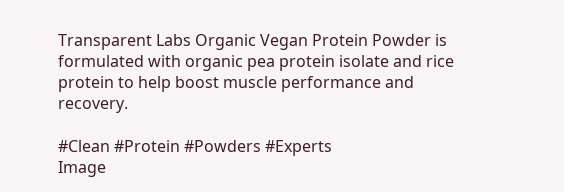Transparent Labs Organic Vegan Protein Powder is formulated with organic pea protein isolate and rice protein to help boost muscle performance and recovery.

#Clean #Protein #Powders #Experts
Image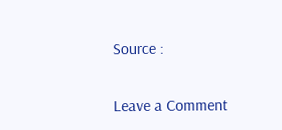Source :

Leave a Comment